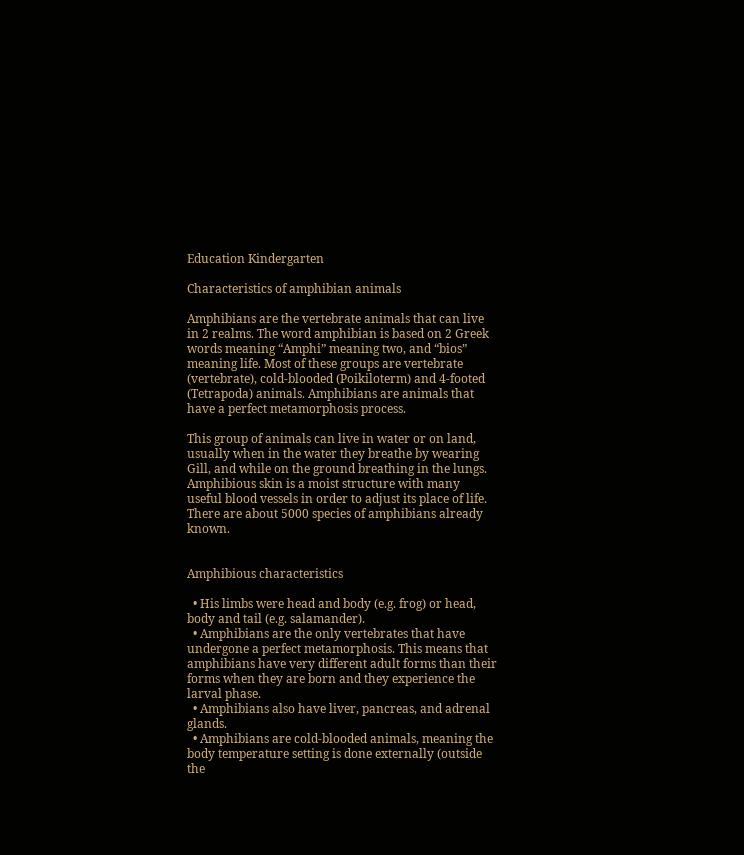Education Kindergarten

Characteristics of amphibian animals

Amphibians are the vertebrate animals that can live in 2 realms. The word amphibian is based on 2 Greek words meaning “Amphi” meaning two, and “bios” meaning life. Most of these groups are vertebrate (vertebrate), cold-blooded (Poikiloterm) and 4-footed (Tetrapoda) animals. Amphibians are animals that have a perfect metamorphosis process.

This group of animals can live in water or on land, usually when in the water they breathe by wearing Gill, and while on the ground breathing in the lungs. Amphibious skin is a moist structure with many useful blood vessels in order to adjust its place of life. There are about 5000 species of amphibians already known.


Amphibious characteristics

  • His limbs were head and body (e.g. frog) or head, body and tail (e.g. salamander).
  • Amphibians are the only vertebrates that have undergone a perfect metamorphosis. This means that amphibians have very different adult forms than their forms when they are born and they experience the larval phase.
  • Amphibians also have liver, pancreas, and adrenal glands.
  • Amphibians are cold-blooded animals, meaning the body temperature setting is done externally (outside the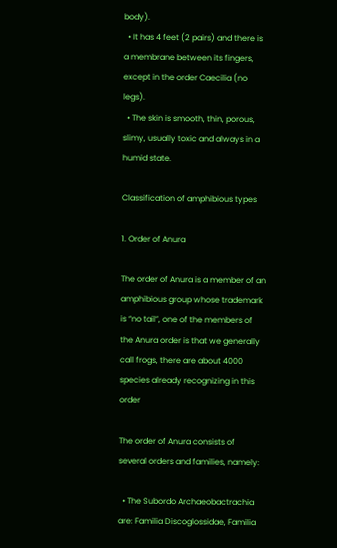body).
  • It has 4 feet (2 pairs) and there is a membrane between its fingers, except in the order Caecilia (no legs).
  • The skin is smooth, thin, porous, slimy, usually toxic and always in a humid state.

Classification of amphibious types

1. Order of Anura

The order of Anura is a member of an amphibious group whose trademark is “no tail”, one of the members of the Anura order is that we generally call frogs, there are about 4000 species already recognizing in this order

The order of Anura consists of several orders and families, namely:

  • The Subordo Archaeobactrachia are: Familia Discoglossidae, Familia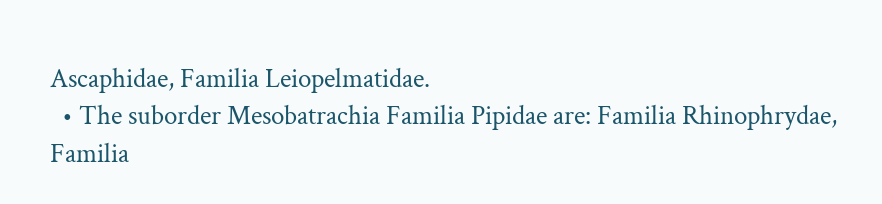Ascaphidae, Familia Leiopelmatidae.
  • The suborder Mesobatrachia Familia Pipidae are: Familia Rhinophrydae, Familia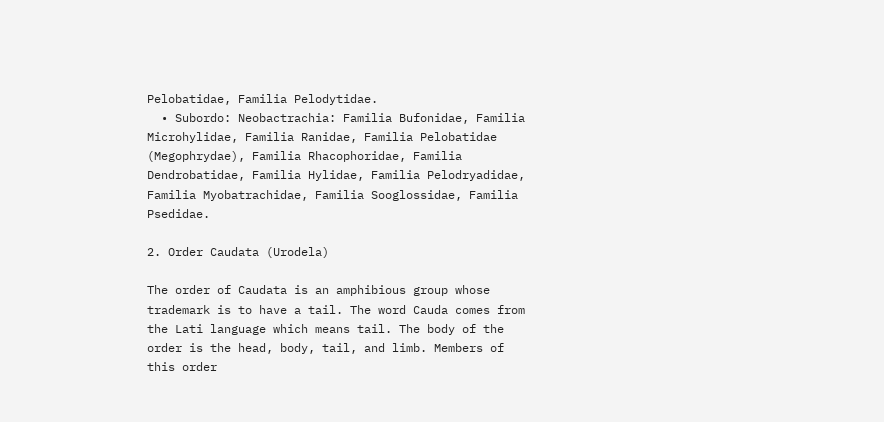Pelobatidae, Familia Pelodytidae.
  • Subordo: Neobactrachia: Familia Bufonidae, Familia Microhylidae, Familia Ranidae, Familia Pelobatidae (Megophrydae), Familia Rhacophoridae, Familia Dendrobatidae, Familia Hylidae, Familia Pelodryadidae, Familia Myobatrachidae, Familia Sooglossidae, Familia Psedidae.

2. Order Caudata (Urodela)

The order of Caudata is an amphibious group whose trademark is to have a tail. The word Cauda comes from the Lati language which means tail. The body of the order is the head, body, tail, and limb. Members of this order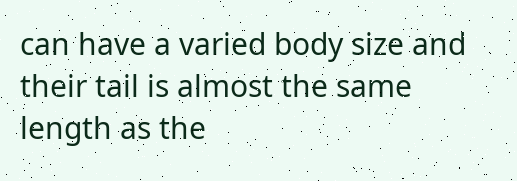can have a varied body size and their tail is almost the same length as the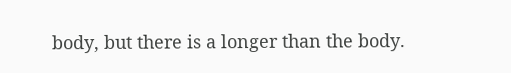body, but there is a longer than the body.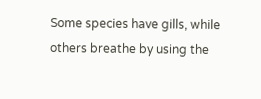Some species have gills, while others breathe by using the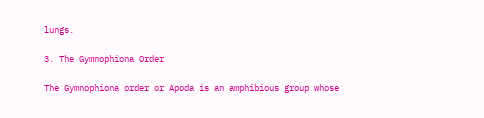lungs.

3. The Gymnophiona Order

The Gymnophiona order or Apoda is an amphibious group whose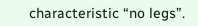characteristic “no legs”.